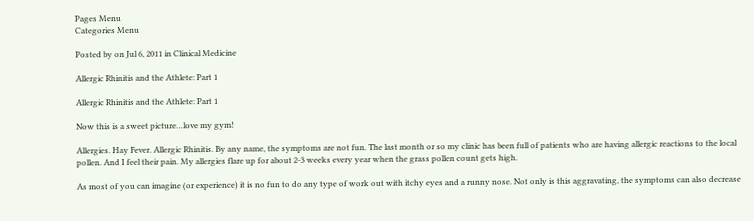Pages Menu
Categories Menu

Posted by on Jul 6, 2011 in Clinical Medicine

Allergic Rhinitis and the Athlete: Part 1

Allergic Rhinitis and the Athlete: Part 1

Now this is a sweet picture…love my gym!

Allergies. Hay Fever. Allergic Rhinitis. By any name, the symptoms are not fun. The last month or so my clinic has been full of patients who are having allergic reactions to the local pollen. And I feel their pain. My allergies flare up for about 2-3 weeks every year when the grass pollen count gets high.

As most of you can imagine (or experience) it is no fun to do any type of work out with itchy eyes and a runny nose. Not only is this aggravating, the symptoms can also decrease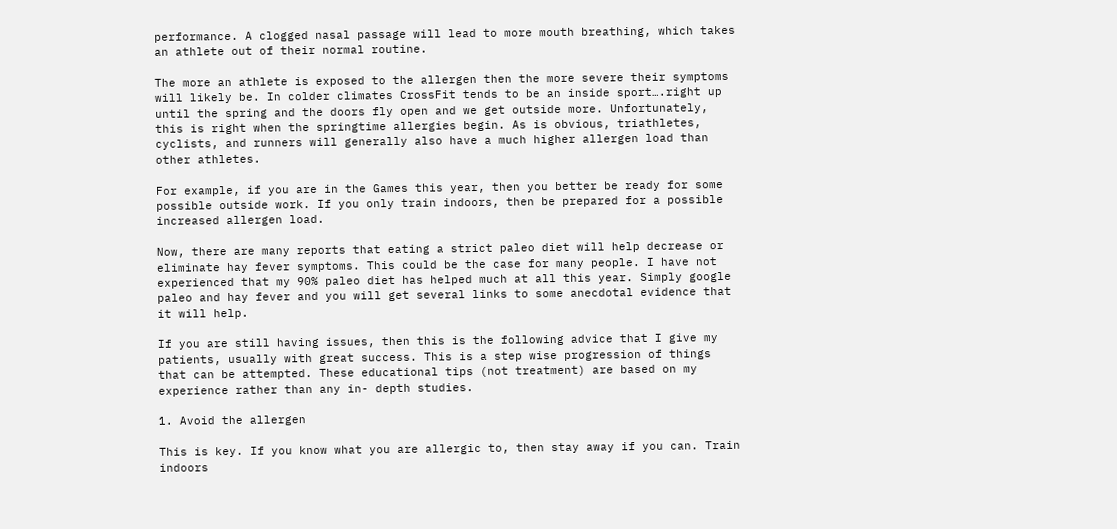performance. A clogged nasal passage will lead to more mouth breathing, which takes an athlete out of their normal routine.

The more an athlete is exposed to the allergen then the more severe their symptoms will likely be. In colder climates CrossFit tends to be an inside sport….right up until the spring and the doors fly open and we get outside more. Unfortunately, this is right when the springtime allergies begin. As is obvious, triathletes, cyclists, and runners will generally also have a much higher allergen load than other athletes.

For example, if you are in the Games this year, then you better be ready for some possible outside work. If you only train indoors, then be prepared for a possible increased allergen load.

Now, there are many reports that eating a strict paleo diet will help decrease or eliminate hay fever symptoms. This could be the case for many people. I have not experienced that my 90% paleo diet has helped much at all this year. Simply google paleo and hay fever and you will get several links to some anecdotal evidence that it will help.

If you are still having issues, then this is the following advice that I give my patients, usually with great success. This is a step wise progression of things that can be attempted. These educational tips (not treatment) are based on my experience rather than any in- depth studies.

1. Avoid the allergen

This is key. If you know what you are allergic to, then stay away if you can. Train indoors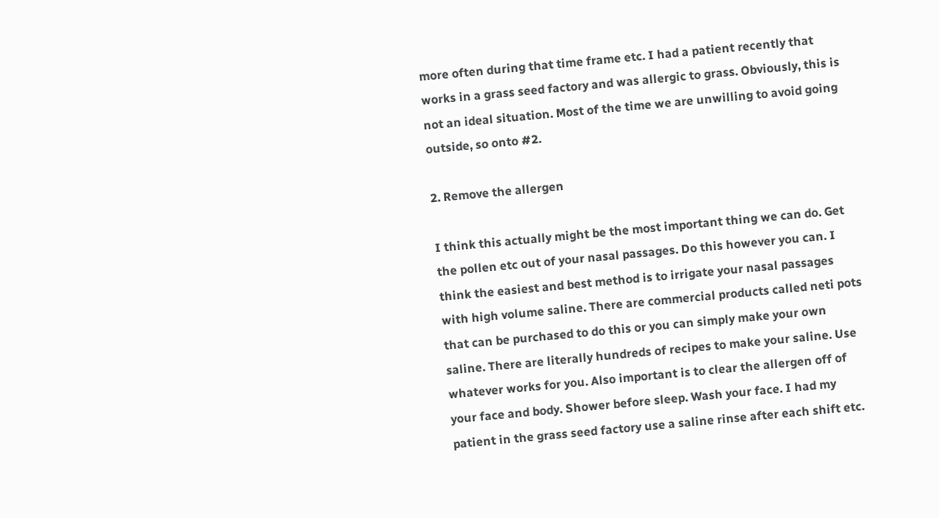more often during that time frame etc. I had a patient recently that works in a grass seed factory and was allergic to grass. Obviously, this is not an ideal situation. Most of the time we are unwilling to avoid going outside, so onto #2.

2. Remove the allergen

I think this actually might be the most important thing we can do. Get the pollen etc out of your nasal passages. Do this however you can. I think the easiest and best method is to irrigate your nasal passages with high volume saline. There are commercial products called neti pots that can be purchased to do this or you can simply make your own saline. There are literally hundreds of recipes to make your saline. Use whatever works for you. Also important is to clear the allergen off of your face and body. Shower before sleep. Wash your face. I had my patient in the grass seed factory use a saline rinse after each shift etc.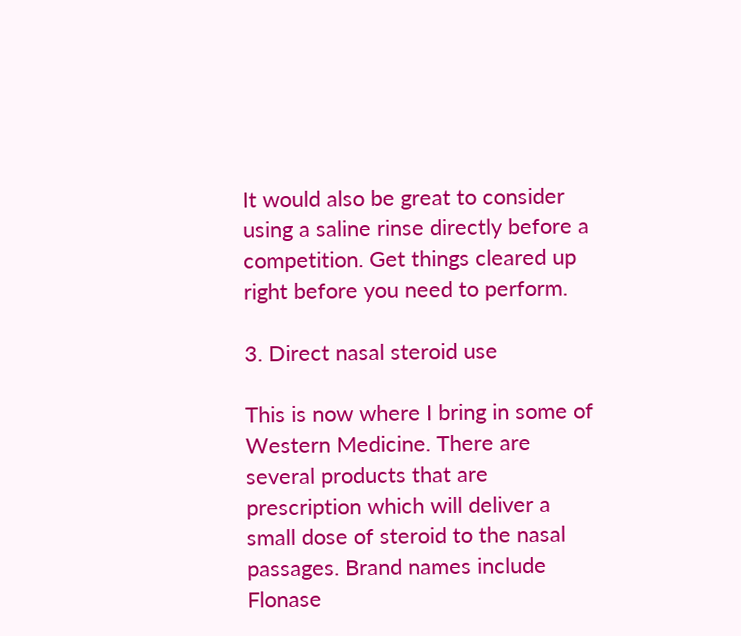It would also be great to consider using a saline rinse directly before a competition. Get things cleared up right before you need to perform.

3. Direct nasal steroid use

This is now where I bring in some of Western Medicine. There are several products that are prescription which will deliver a small dose of steroid to the nasal passages. Brand names include Flonase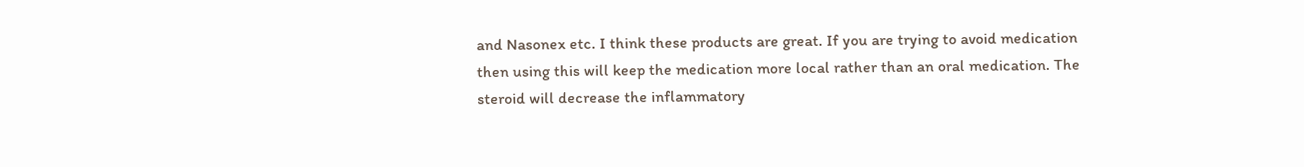and Nasonex etc. I think these products are great. If you are trying to avoid medication then using this will keep the medication more local rather than an oral medication. The steroid will decrease the inflammatory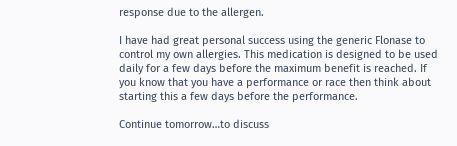response due to the allergen.

I have had great personal success using the generic Flonase to control my own allergies. This medication is designed to be used daily for a few days before the maximum benefit is reached. If you know that you have a performance or race then think about starting this a few days before the performance.

Continue tomorrow…to discuss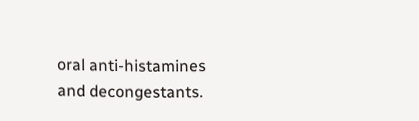oral anti-histamines and decongestants.